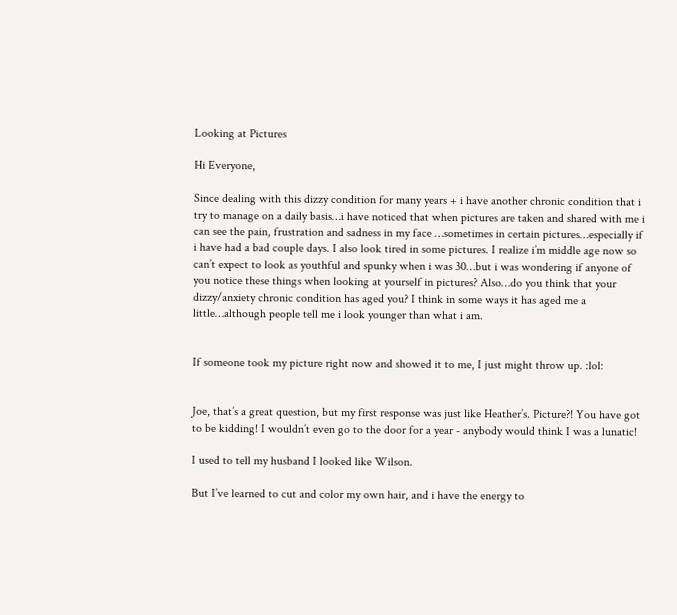Looking at Pictures

Hi Everyone,

Since dealing with this dizzy condition for many years + i have another chronic condition that i try to manage on a daily basis…i have noticed that when pictures are taken and shared with me i can see the pain, frustration and sadness in my face …sometimes in certain pictures…especially if i have had a bad couple days. I also look tired in some pictures. I realize i’m middle age now so can’t expect to look as youthful and spunky when i was 30…but i was wondering if anyone of you notice these things when looking at yourself in pictures? Also…do you think that your dizzy/anxiety chronic condition has aged you? I think in some ways it has aged me a little…although people tell me i look younger than what i am.


If someone took my picture right now and showed it to me, I just might throw up. :lol:


Joe, that’s a great question, but my first response was just like Heather’s. Picture?! You have got to be kidding! I wouldn’t even go to the door for a year - anybody would think I was a lunatic!

I used to tell my husband I looked like Wilson.

But I’ve learned to cut and color my own hair, and i have the energy to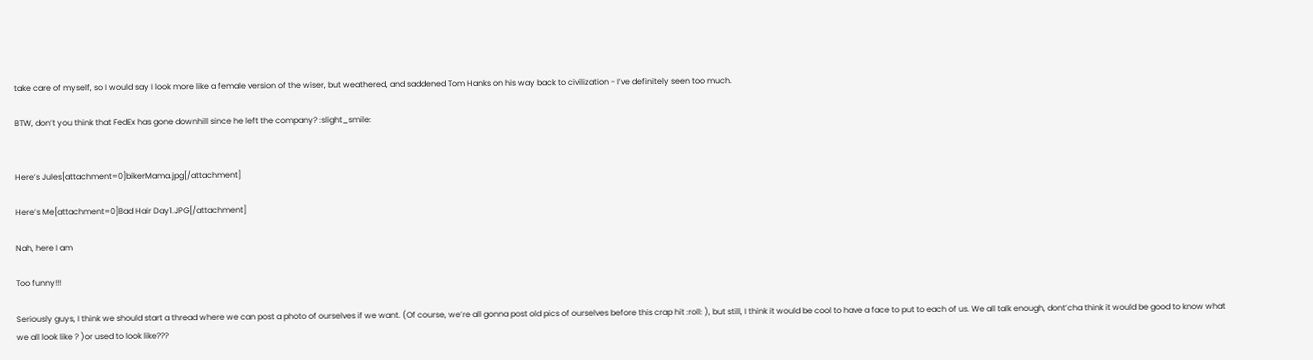take care of myself, so I would say I look more like a female version of the wiser, but weathered, and saddened Tom Hanks on his way back to civilization - I’ve definitely seen too much.

BTW, don’t you think that FedEx has gone downhill since he left the company? :slight_smile:


Here’s Jules[attachment=0]bikerMama.jpg[/attachment]

Here’s Me[attachment=0]Bad Hair Day1.JPG[/attachment]

Nah, here I am

Too funny!!!

Seriously guys, I think we should start a thread where we can post a photo of ourselves if we want. (Of course, we’re all gonna post old pics of ourselves before this crap hit :roll: ), but still, I think it would be cool to have a face to put to each of us. We all talk enough, dont’cha think it would be good to know what we all look like ? )or used to look like???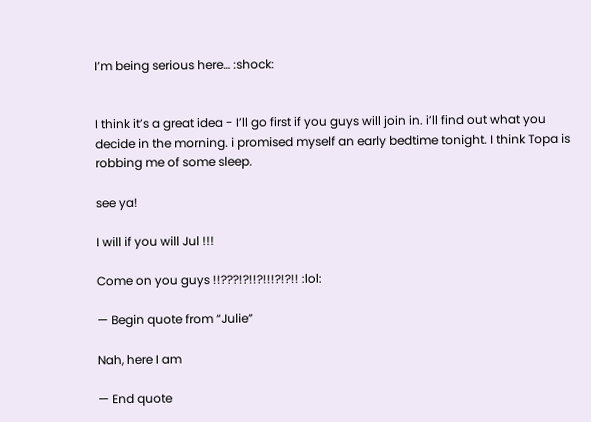I’m being serious here… :shock:


I think it’s a great idea - I’ll go first if you guys will join in. i’ll find out what you decide in the morning. i promised myself an early bedtime tonight. I think Topa is robbing me of some sleep.

see ya!

I will if you will Jul !!!

Come on you guys !!???!?!!?!!!?!?!! :lol:

— Begin quote from “Julie”

Nah, here I am

— End quote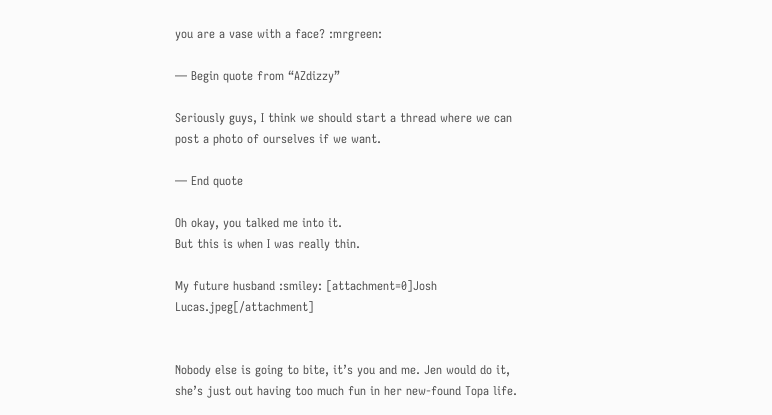you are a vase with a face? :mrgreen:

— Begin quote from “AZdizzy”

Seriously guys, I think we should start a thread where we can post a photo of ourselves if we want.

— End quote

Oh okay, you talked me into it.
But this is when I was really thin.

My future husband :smiley: [attachment=0]Josh Lucas.jpeg[/attachment]


Nobody else is going to bite, it’s you and me. Jen would do it, she’s just out having too much fun in her new-found Topa life.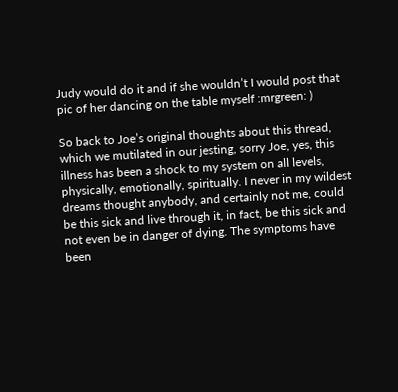Judy would do it and if she wouldn’t I would post that pic of her dancing on the table myself :mrgreen: )

So back to Joe’s original thoughts about this thread, which we mutilated in our jesting, sorry Joe, yes, this illness has been a shock to my system on all levels, physically, emotionally, spiritually. I never in my wildest dreams thought anybody, and certainly not me, could be this sick and live through it, in fact, be this sick and not even be in danger of dying. The symptoms have been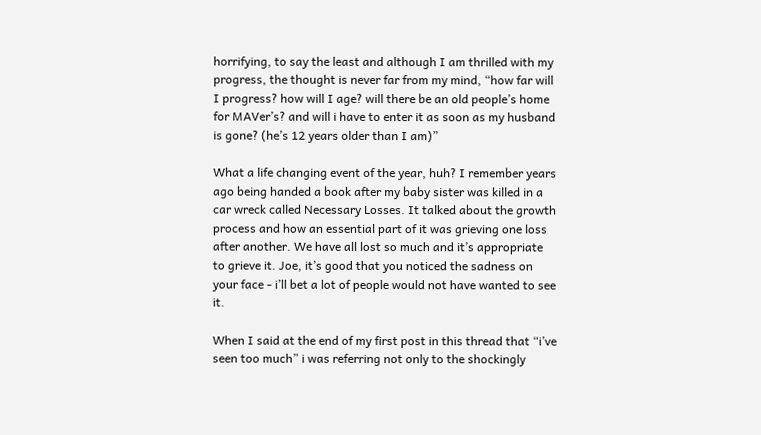horrifying, to say the least and although I am thrilled with my progress, the thought is never far from my mind, “how far will I progress? how will I age? will there be an old people’s home for MAVer’s? and will i have to enter it as soon as my husband is gone? (he’s 12 years older than I am)”

What a life changing event of the year, huh? I remember years ago being handed a book after my baby sister was killed in a car wreck called Necessary Losses. It talked about the growth process and how an essential part of it was grieving one loss after another. We have all lost so much and it’s appropriate to grieve it. Joe, it’s good that you noticed the sadness on your face - i’ll bet a lot of people would not have wanted to see it.

When I said at the end of my first post in this thread that “i’ve seen too much” i was referring not only to the shockingly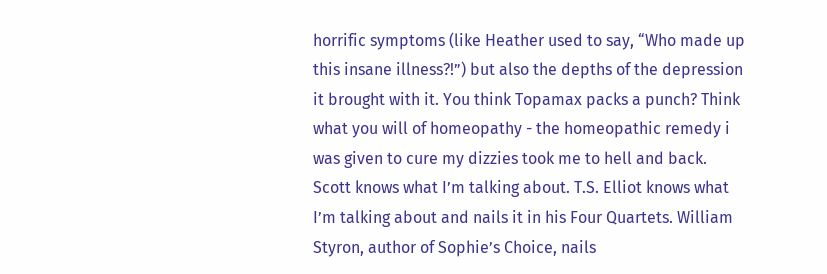horrific symptoms (like Heather used to say, “Who made up this insane illness?!”) but also the depths of the depression it brought with it. You think Topamax packs a punch? Think what you will of homeopathy - the homeopathic remedy i was given to cure my dizzies took me to hell and back. Scott knows what I’m talking about. T.S. Elliot knows what I’m talking about and nails it in his Four Quartets. William Styron, author of Sophie’s Choice, nails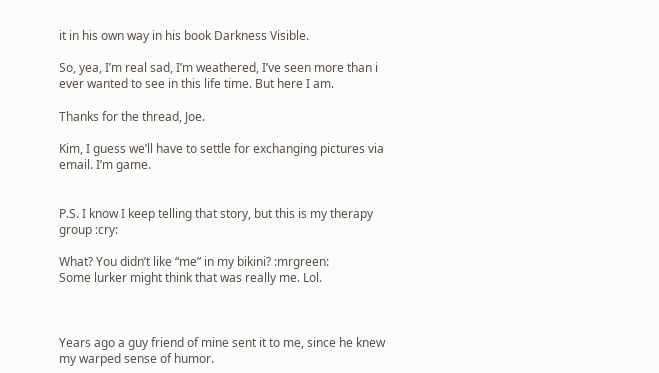it in his own way in his book Darkness Visible.

So, yea, I’m real sad, I’m weathered, I’ve seen more than i ever wanted to see in this life time. But here I am.

Thanks for the thread, Joe.

Kim, I guess we’ll have to settle for exchanging pictures via email. I’m game.


P.S. I know I keep telling that story, but this is my therapy group :cry:

What? You didn’t like “me” in my bikini? :mrgreen:
Some lurker might think that was really me. Lol.



Years ago a guy friend of mine sent it to me, since he knew my warped sense of humor.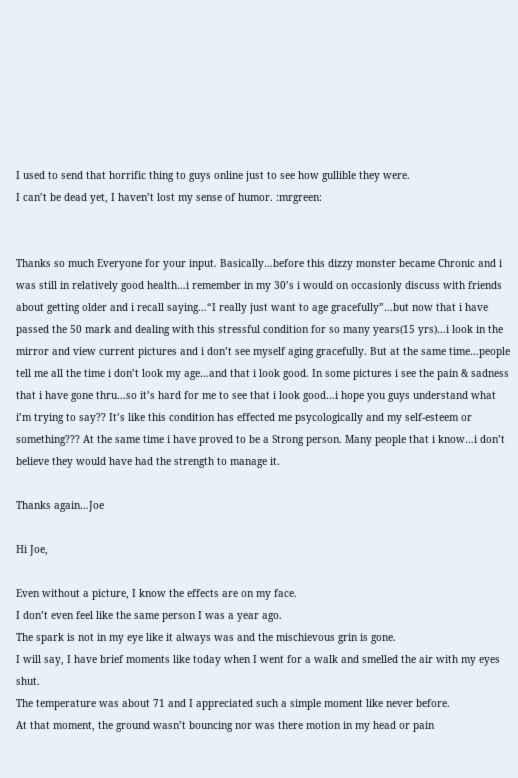I used to send that horrific thing to guys online just to see how gullible they were.
I can’t be dead yet, I haven’t lost my sense of humor. :mrgreen:


Thanks so much Everyone for your input. Basically…before this dizzy monster became Chronic and i was still in relatively good health…i remember in my 30’s i would on occasionly discuss with friends about getting older and i recall saying…“I really just want to age gracefully”…but now that i have passed the 50 mark and dealing with this stressful condition for so many years(15 yrs)…i look in the mirror and view current pictures and i don’t see myself aging gracefully. But at the same time…people tell me all the time i don’t look my age…and that i look good. In some pictures i see the pain & sadness that i have gone thru…so it’s hard for me to see that i look good…i hope you guys understand what i’m trying to say?? It’s like this condition has effected me psycologically and my self-esteem or something??? At the same time i have proved to be a Strong person. Many people that i know…i don’t believe they would have had the strength to manage it.

Thanks again…Joe

Hi Joe,

Even without a picture, I know the effects are on my face.
I don’t even feel like the same person I was a year ago.
The spark is not in my eye like it always was and the mischievous grin is gone.
I will say, I have brief moments like today when I went for a walk and smelled the air with my eyes shut.
The temperature was about 71 and I appreciated such a simple moment like never before.
At that moment, the ground wasn’t bouncing nor was there motion in my head or pain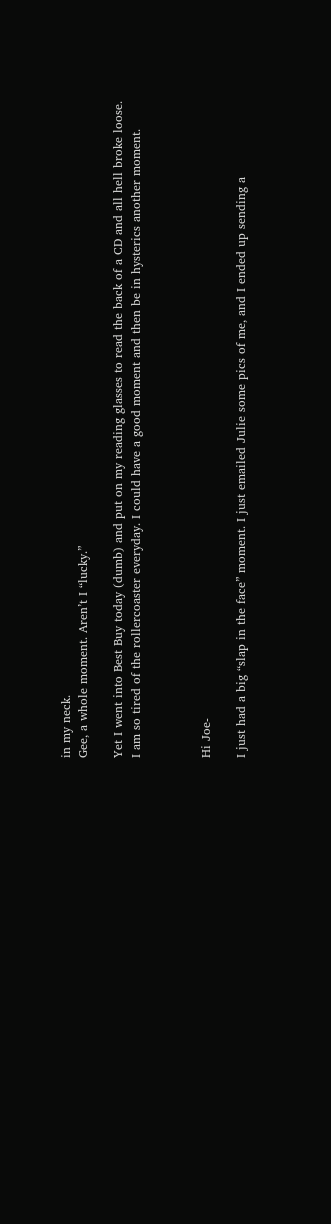in my neck.
Gee, a whole moment. Aren’t I “lucky.”

Yet I went into Best Buy today (dumb) and put on my reading glasses to read the back of a CD and all hell broke loose.
I am so tired of the rollercoaster everyday. I could have a good moment and then be in hysterics another moment.



Hi Joe-

I just had a big “slap in the face” moment. I just emailed Julie some pics of me, and I ended up sending a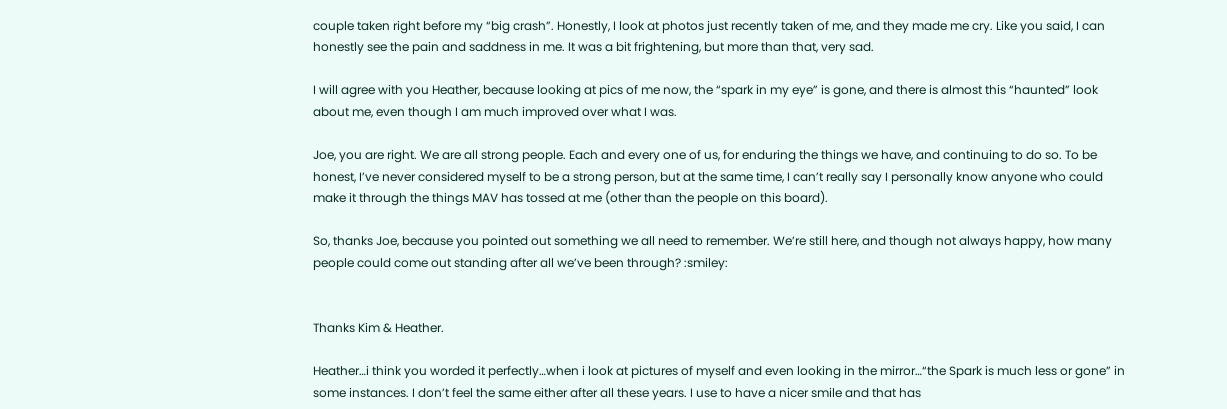couple taken right before my “big crash”. Honestly, I look at photos just recently taken of me, and they made me cry. Like you said, I can honestly see the pain and saddness in me. It was a bit frightening, but more than that, very sad.

I will agree with you Heather, because looking at pics of me now, the “spark in my eye” is gone, and there is almost this “haunted” look about me, even though I am much improved over what I was.

Joe, you are right. We are all strong people. Each and every one of us, for enduring the things we have, and continuing to do so. To be honest, I’ve never considered myself to be a strong person, but at the same time, I can’t really say I personally know anyone who could make it through the things MAV has tossed at me (other than the people on this board).

So, thanks Joe, because you pointed out something we all need to remember. We’re still here, and though not always happy, how many people could come out standing after all we’ve been through? :smiley:


Thanks Kim & Heather.

Heather…i think you worded it perfectly…when i look at pictures of myself and even looking in the mirror…“the Spark is much less or gone” in some instances. I don’t feel the same either after all these years. I use to have a nicer smile and that has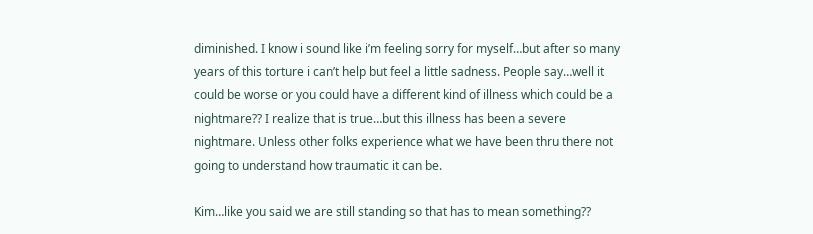diminished. I know i sound like i’m feeling sorry for myself…but after so many years of this torture i can’t help but feel a little sadness. People say…well it could be worse or you could have a different kind of illness which could be a nightmare?? I realize that is true…but this illness has been a severe nightmare. Unless other folks experience what we have been thru there not going to understand how traumatic it can be.

Kim…like you said we are still standing so that has to mean something??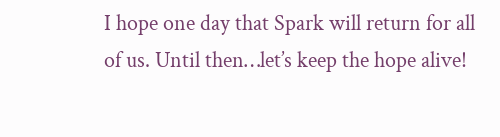I hope one day that Spark will return for all of us. Until then…let’s keep the hope alive!